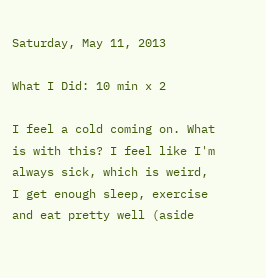Saturday, May 11, 2013

What I Did: 10 min x 2

I feel a cold coming on. What is with this? I feel like I'm always sick, which is weird, I get enough sleep, exercise and eat pretty well (aside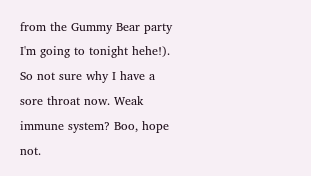from the Gummy Bear party I'm going to tonight hehe!).  So not sure why I have a sore throat now. Weak immune system? Boo, hope not.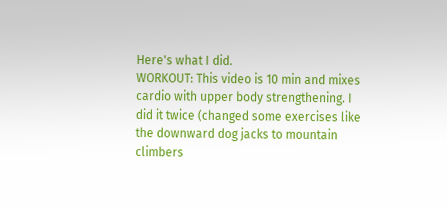Here's what I did.
WORKOUT: This video is 10 min and mixes cardio with upper body strengthening. I did it twice (changed some exercises like the downward dog jacks to mountain climbers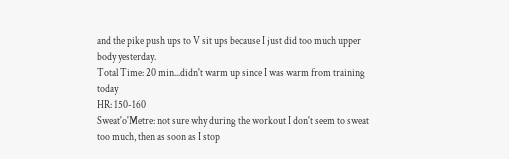and the pike push ups to V sit ups because I just did too much upper body yesterday.
Total Time: 20 min...didn't warm up since I was warm from training today
HR: 150-160
Sweat'o'Metre: not sure why during the workout I don't seem to sweat too much, then as soon as I stop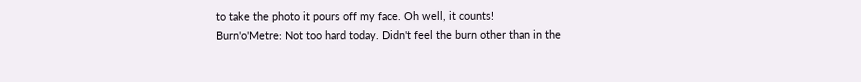to take the photo it pours off my face. Oh well, it counts!
Burn'o'Metre: Not too hard today. Didn't feel the burn other than in the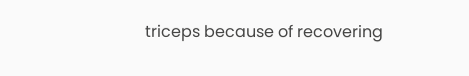triceps because of recovering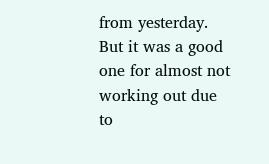from yesterday. But it was a good one for almost not working out due to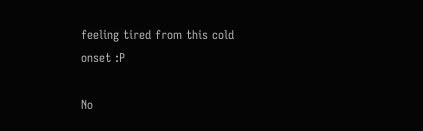feeling tired from this cold onset :P

No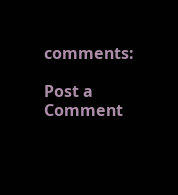comments:

Post a Comment